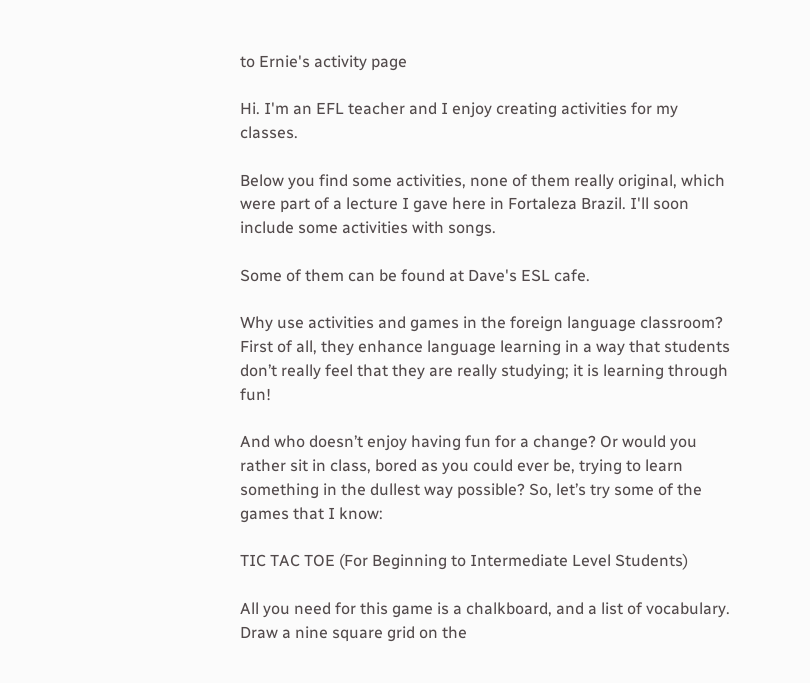to Ernie's activity page

Hi. I'm an EFL teacher and I enjoy creating activities for my classes.

Below you find some activities, none of them really original, which were part of a lecture I gave here in Fortaleza Brazil. I'll soon include some activities with songs.

Some of them can be found at Dave's ESL cafe.

Why use activities and games in the foreign language classroom? First of all, they enhance language learning in a way that students don’t really feel that they are really studying; it is learning through fun!

And who doesn’t enjoy having fun for a change? Or would you rather sit in class, bored as you could ever be, trying to learn something in the dullest way possible? So, let’s try some of the games that I know:

TIC TAC TOE (For Beginning to Intermediate Level Students)

All you need for this game is a chalkboard, and a list of vocabulary. Draw a nine square grid on the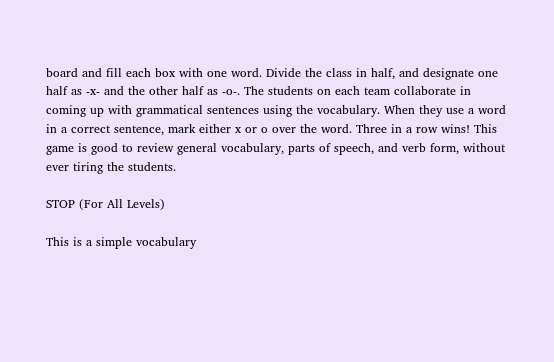board and fill each box with one word. Divide the class in half, and designate one half as -x- and the other half as -o-. The students on each team collaborate in coming up with grammatical sentences using the vocabulary. When they use a word in a correct sentence, mark either x or o over the word. Three in a row wins! This game is good to review general vocabulary, parts of speech, and verb form, without ever tiring the students.

STOP (For All Levels)

This is a simple vocabulary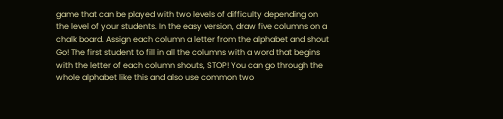game that can be played with two levels of difficulty depending on the level of your students. In the easy version, draw five columns on a chalk board. Assign each column a letter from the alphabet and shout Go! The first student to fill in all the columns with a word that begins with the letter of each column shouts, STOP! You can go through the whole alphabet like this and also use common two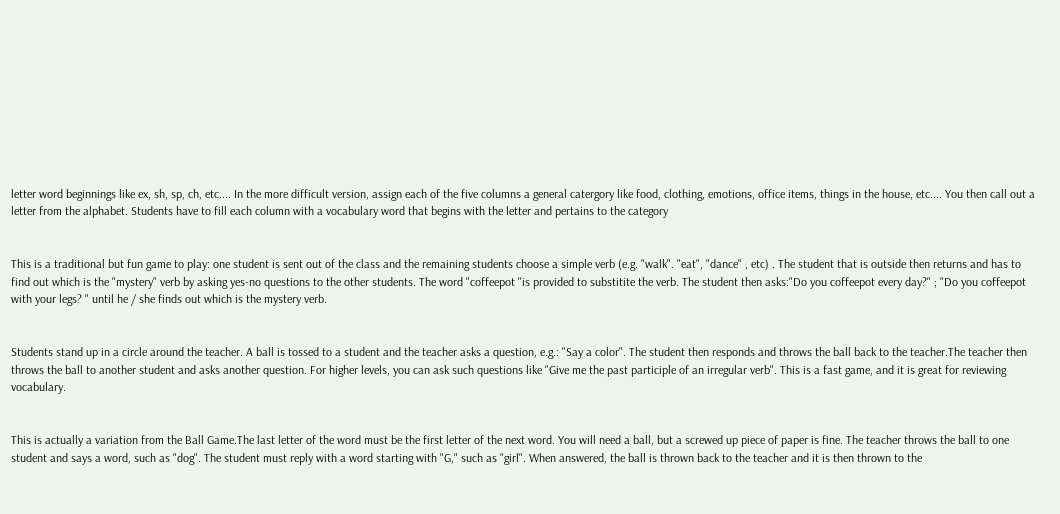letter word beginnings like ex, sh, sp, ch, etc.... In the more difficult version, assign each of the five columns a general catergory like food, clothing, emotions, office items, things in the house, etc.... You then call out a letter from the alphabet. Students have to fill each column with a vocabulary word that begins with the letter and pertains to the category


This is a traditional but fun game to play: one student is sent out of the class and the remaining students choose a simple verb (e.g. "walk". "eat", "dance" , etc) . The student that is outside then returns and has to find out which is the "mystery" verb by asking yes-no questions to the other students. The word "coffeepot "is provided to substitite the verb. The student then asks:"Do you coffeepot every day?" ; "Do you coffeepot with your legs? " until he / she finds out which is the mystery verb.


Students stand up in a circle around the teacher. A ball is tossed to a student and the teacher asks a question, e.g.: "Say a color". The student then responds and throws the ball back to the teacher.The teacher then throws the ball to another student and asks another question. For higher levels, you can ask such questions like "Give me the past participle of an irregular verb". This is a fast game, and it is great for reviewing vocabulary.


This is actually a variation from the Ball Game.The last letter of the word must be the first letter of the next word. You will need a ball, but a screwed up piece of paper is fine. The teacher throws the ball to one student and says a word, such as "dog". The student must reply with a word starting with "G," such as "girl". When answered, the ball is thrown back to the teacher and it is then thrown to the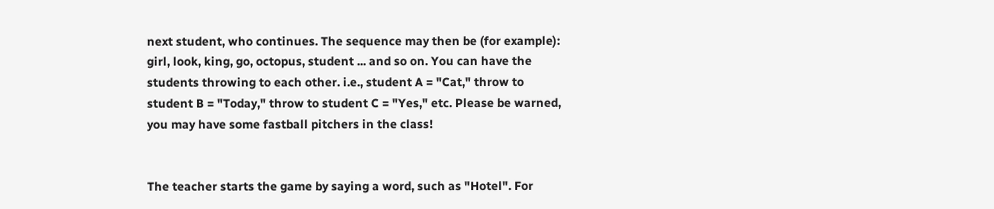next student, who continues. The sequence may then be (for example): girl, look, king, go, octopus, student ... and so on. You can have the students throwing to each other. i.e., student A = "Cat," throw to student B = "Today," throw to student C = "Yes," etc. Please be warned, you may have some fastball pitchers in the class!


The teacher starts the game by saying a word, such as "Hotel". For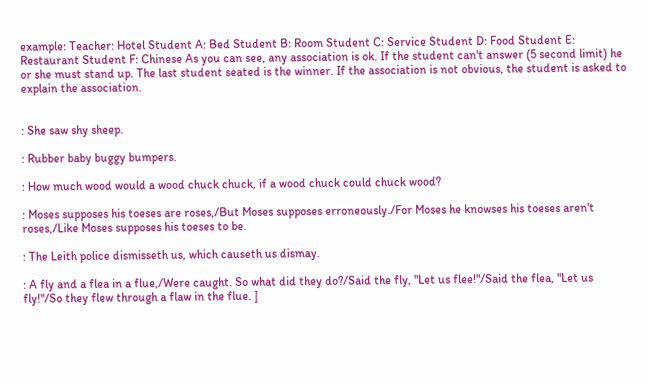example: Teacher: Hotel Student A: Bed Student B: Room Student C: Service Student D: Food Student E: Restaurant Student F: Chinese As you can see, any association is ok. If the student can't answer (5 second limit) he or she must stand up. The last student seated is the winner. If the association is not obvious, the student is asked to explain the association.


: She saw shy sheep.

: Rubber baby buggy bumpers.

: How much wood would a wood chuck chuck, if a wood chuck could chuck wood?

: Moses supposes his toeses are roses,/But Moses supposes erroneously./For Moses he knowses his toeses aren't roses,/Like Moses supposes his toeses to be.

: The Leith police dismisseth us, which causeth us dismay.

: A fly and a flea in a flue,/Were caught. So what did they do?/Said the fly, "Let us flee!"/Said the flea, "Let us fly!"/So they flew through a flaw in the flue. ]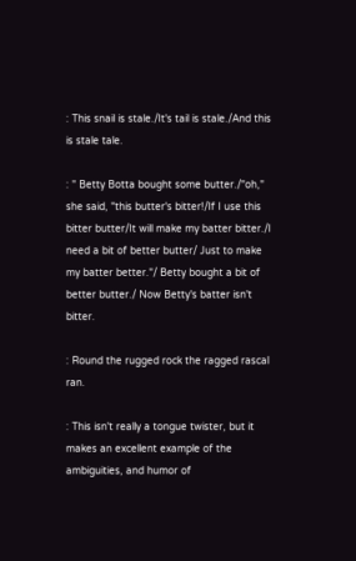: This snail is stale./It's tail is stale./And this is stale tale.

: " Betty Botta bought some butter./"oh," she said, "this butter's bitter!/If I use this bitter butter/It will make my batter bitter./I need a bit of better butter/ Just to make my batter better."/ Betty bought a bit of better butter./ Now Betty's batter isn't bitter.

: Round the rugged rock the ragged rascal ran.

: This isn't really a tongue twister, but it makes an excellent example of the ambiguities, and humor of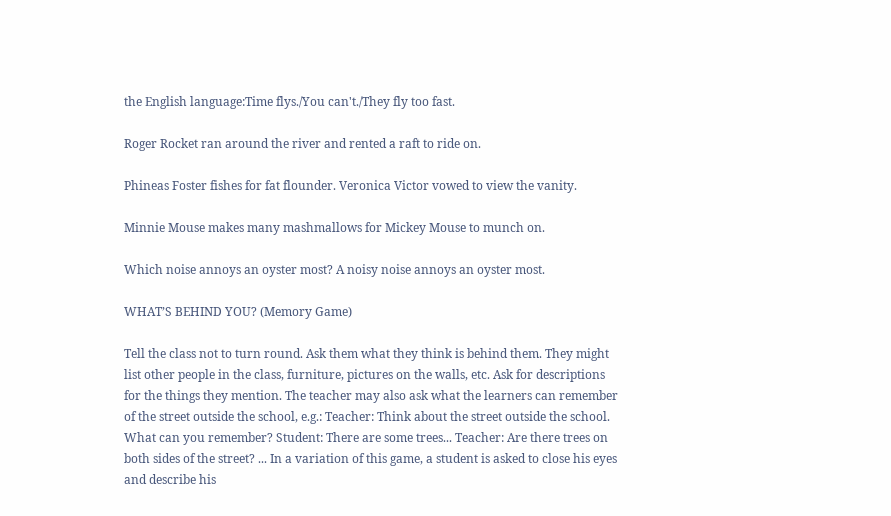the English language:Time flys./You can't./They fly too fast.

Roger Rocket ran around the river and rented a raft to ride on.

Phineas Foster fishes for fat flounder. Veronica Victor vowed to view the vanity.

Minnie Mouse makes many mashmallows for Mickey Mouse to munch on.

Which noise annoys an oyster most? A noisy noise annoys an oyster most.

WHAT’S BEHIND YOU? (Memory Game)

Tell the class not to turn round. Ask them what they think is behind them. They might list other people in the class, furniture, pictures on the walls, etc. Ask for descriptions for the things they mention. The teacher may also ask what the learners can remember of the street outside the school, e.g.: Teacher: Think about the street outside the school. What can you remember? Student: There are some trees... Teacher: Are there trees on both sides of the street? ... In a variation of this game, a student is asked to close his eyes and describe his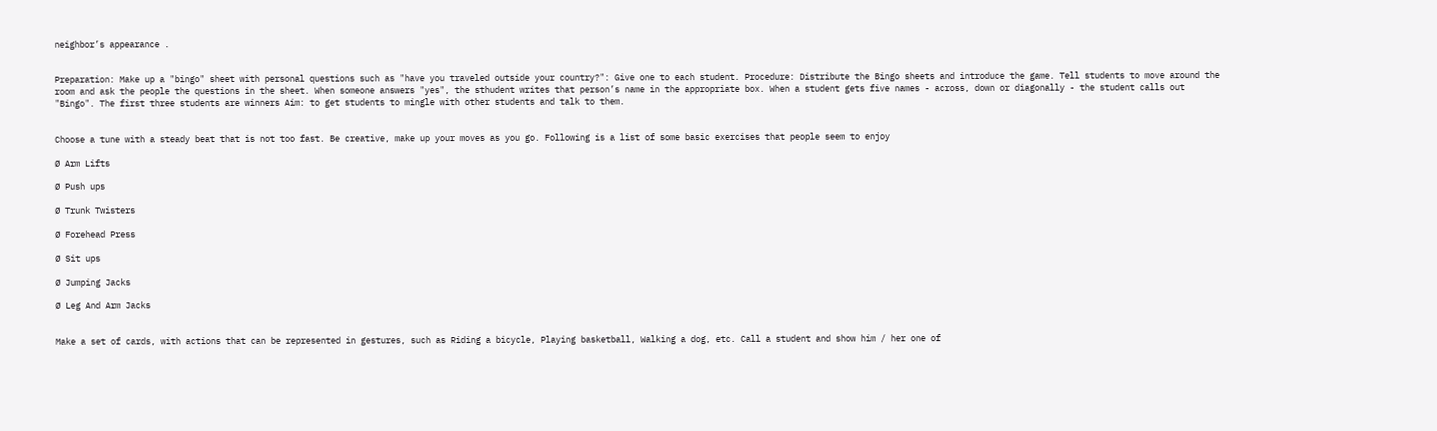neighbor’s appearance .


Preparation: Make up a "bingo" sheet with personal questions such as "have you traveled outside your country?": Give one to each student. Procedure: Distribute the Bingo sheets and introduce the game. Tell students to move around the room and ask the people the questions in the sheet. When someone answers "yes", the sthudent writes that person’s name in the appropriate box. When a student gets five names - across, down or diagonally - the student calls out "Bingo". The first three students are winners Aim: to get students to mingle with other students and talk to them.


Choose a tune with a steady beat that is not too fast. Be creative, make up your moves as you go. Following is a list of some basic exercises that people seem to enjoy

Ø Arm Lifts

Ø Push ups

Ø Trunk Twisters

Ø Forehead Press

Ø Sit ups

Ø Jumping Jacks

Ø Leg And Arm Jacks


Make a set of cards, with actions that can be represented in gestures, such as Riding a bicycle, Playing basketball, Walking a dog, etc. Call a student and show him / her one of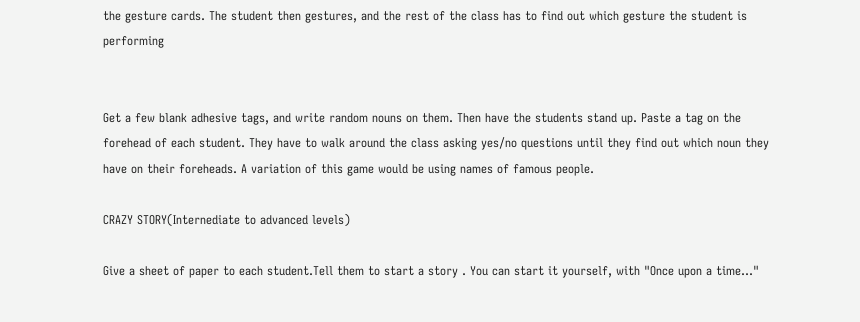the gesture cards. The student then gestures, and the rest of the class has to find out which gesture the student is performing


Get a few blank adhesive tags, and write random nouns on them. Then have the students stand up. Paste a tag on the forehead of each student. They have to walk around the class asking yes/no questions until they find out which noun they have on their foreheads. A variation of this game would be using names of famous people.

CRAZY STORY(Internediate to advanced levels)

Give a sheet of paper to each student.Tell them to start a story . You can start it yourself, with "Once upon a time..."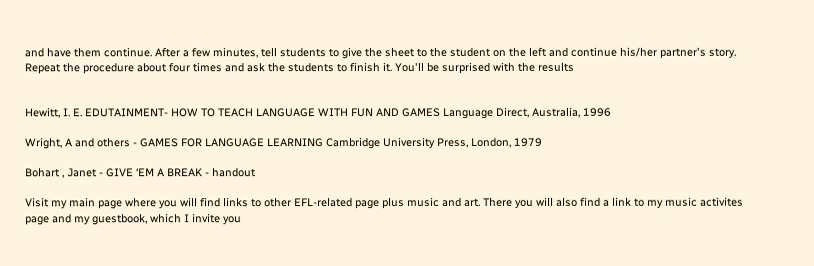and have them continue. After a few minutes, tell students to give the sheet to the student on the left and continue his/her partner's story. Repeat the procedure about four times and ask the students to finish it. You'll be surprised with the results


Hewitt, I. E. EDUTAINMENT- HOW TO TEACH LANGUAGE WITH FUN AND GAMES Language Direct, Australia, 1996

Wright, A and others - GAMES FOR LANGUAGE LEARNING Cambridge University Press, London, 1979

Bohart , Janet - GIVE ‘EM A BREAK - handout

Visit my main page where you will find links to other EFL-related page plus music and art. There you will also find a link to my music activites page and my guestbook, which I invite you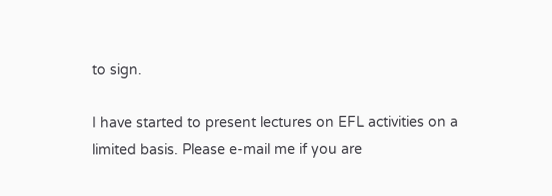to sign.

I have started to present lectures on EFL activities on a limited basis. Please e-mail me if you are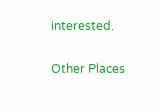interested.

Other Places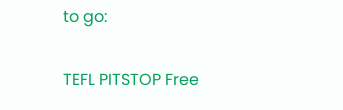to go:

TEFL PITSTOP Free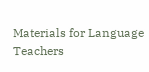Materials for Language Teachers